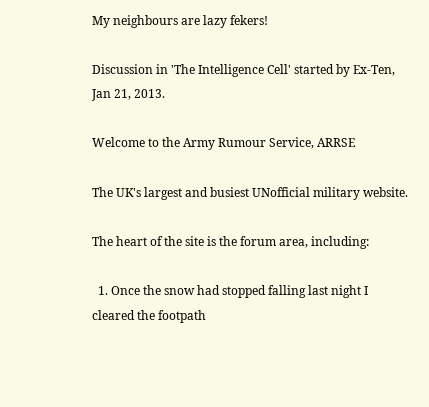My neighbours are lazy fekers!

Discussion in 'The Intelligence Cell' started by Ex-Ten, Jan 21, 2013.

Welcome to the Army Rumour Service, ARRSE

The UK's largest and busiest UNofficial military website.

The heart of the site is the forum area, including:

  1. Once the snow had stopped falling last night I cleared the footpath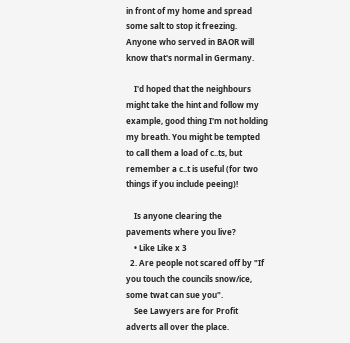in front of my home and spread some salt to stop it freezing. Anyone who served in BAOR will know that's normal in Germany.

    I'd hoped that the neighbours might take the hint and follow my example, good thing I'm not holding my breath. You might be tempted to call them a load of c..ts, but remember a c..t is useful (for two things if you include peeing)!

    Is anyone clearing the pavements where you live?
    • Like Like x 3
  2. Are people not scared off by "If you touch the councils snow/ice, some twat can sue you".
    See Lawyers are for Profit adverts all over the place.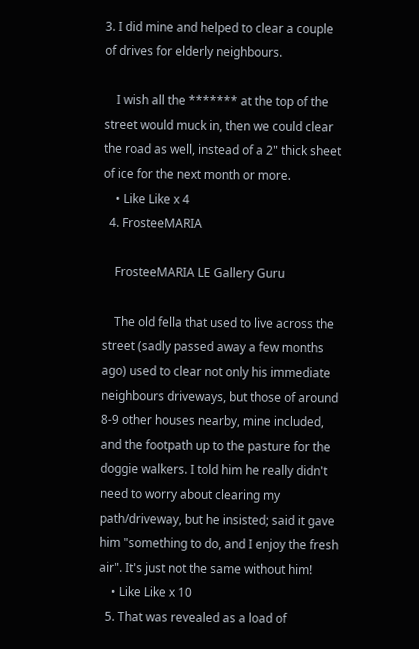3. I did mine and helped to clear a couple of drives for elderly neighbours.

    I wish all the ******* at the top of the street would muck in, then we could clear the road as well, instead of a 2" thick sheet of ice for the next month or more.
    • Like Like x 4
  4. FrosteeMARIA

    FrosteeMARIA LE Gallery Guru

    The old fella that used to live across the street (sadly passed away a few months ago) used to clear not only his immediate neighbours driveways, but those of around 8-9 other houses nearby, mine included, and the footpath up to the pasture for the doggie walkers. I told him he really didn't need to worry about clearing my path/driveway, but he insisted; said it gave him "something to do, and I enjoy the fresh air". It's just not the same without him!
    • Like Like x 10
  5. That was revealed as a load of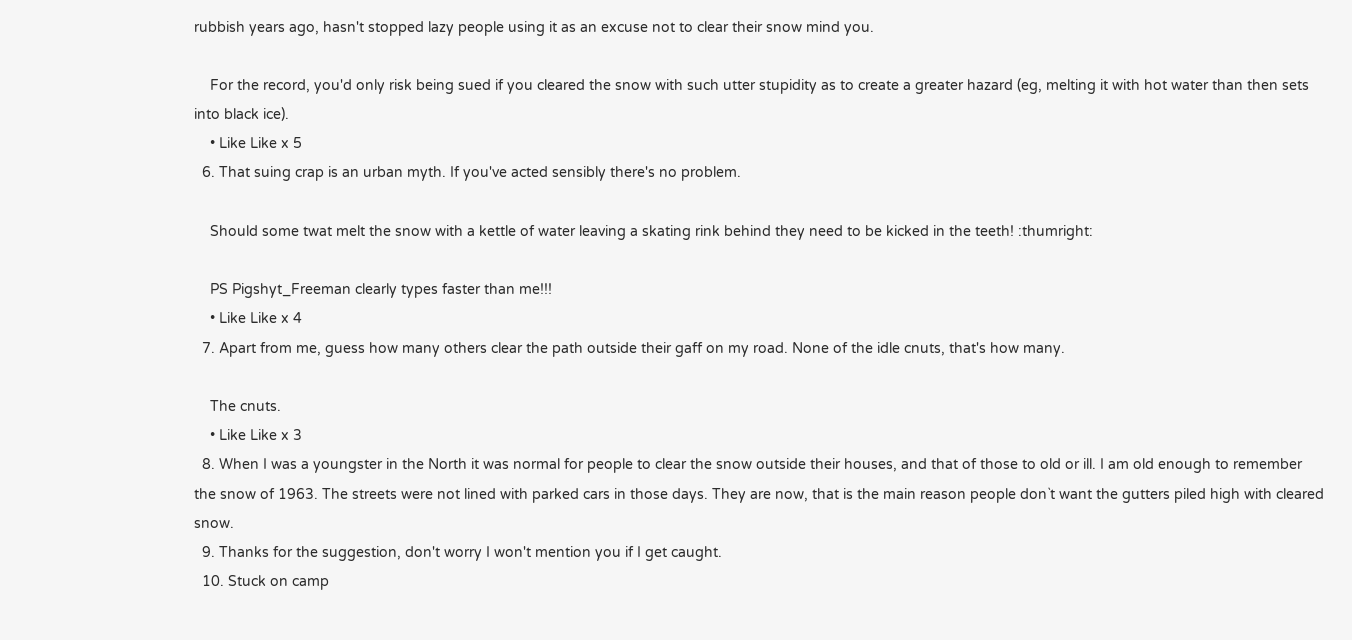rubbish years ago, hasn't stopped lazy people using it as an excuse not to clear their snow mind you.

    For the record, you'd only risk being sued if you cleared the snow with such utter stupidity as to create a greater hazard (eg, melting it with hot water than then sets into black ice).
    • Like Like x 5
  6. That suing crap is an urban myth. If you've acted sensibly there's no problem.

    Should some twat melt the snow with a kettle of water leaving a skating rink behind they need to be kicked in the teeth! :thumright:

    PS Pigshyt_Freeman clearly types faster than me!!!
    • Like Like x 4
  7. Apart from me, guess how many others clear the path outside their gaff on my road. None of the idle cnuts, that's how many.

    The cnuts.
    • Like Like x 3
  8. When I was a youngster in the North it was normal for people to clear the snow outside their houses, and that of those to old or ill. I am old enough to remember the snow of 1963. The streets were not lined with parked cars in those days. They are now, that is the main reason people don`t want the gutters piled high with cleared snow.
  9. Thanks for the suggestion, don't worry I won't mention you if I get caught.
  10. Stuck on camp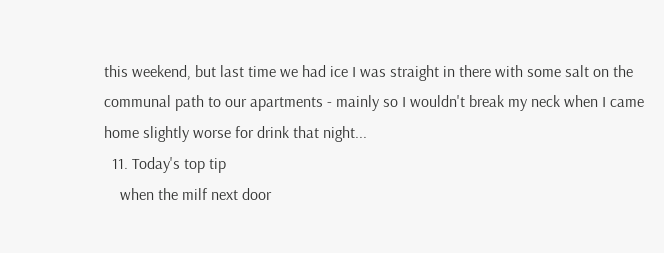this weekend, but last time we had ice I was straight in there with some salt on the communal path to our apartments - mainly so I wouldn't break my neck when I came home slightly worse for drink that night...
  11. Today's top tip
    when the milf next door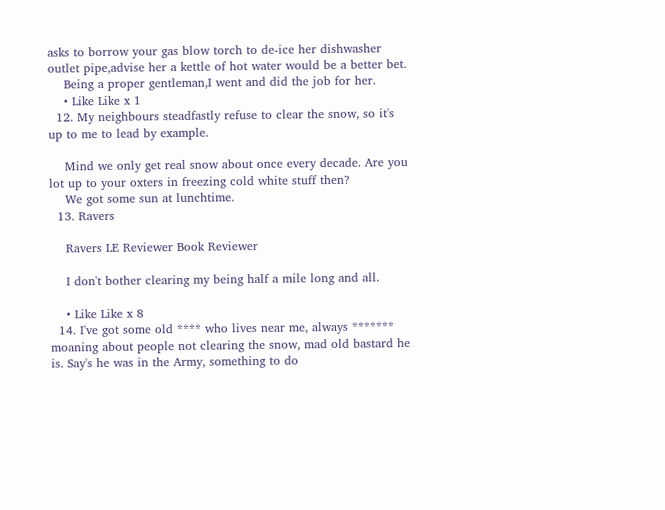asks to borrow your gas blow torch to de-ice her dishwasher outlet pipe,advise her a kettle of hot water would be a better bet.
    Being a proper gentleman,I went and did the job for her.
    • Like Like x 1
  12. My neighbours steadfastly refuse to clear the snow, so it's up to me to lead by example.

    Mind we only get real snow about once every decade. Are you lot up to your oxters in freezing cold white stuff then?
    We got some sun at lunchtime.
  13. Ravers

    Ravers LE Reviewer Book Reviewer

    I don't bother clearing my being half a mile long and all.

    • Like Like x 8
  14. I've got some old **** who lives near me, always ******* moaning about people not clearing the snow, mad old bastard he is. Say's he was in the Army, something to do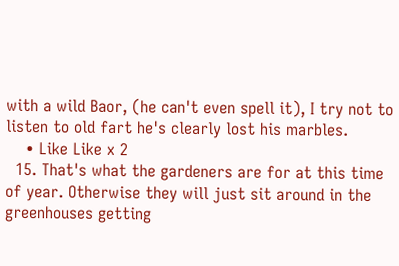with a wild Baor, (he can't even spell it), I try not to listen to old fart he's clearly lost his marbles.
    • Like Like x 2
  15. That's what the gardeners are for at this time of year. Otherwise they will just sit around in the greenhouses getting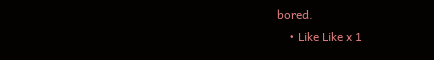bored.
    • Like Like x 1